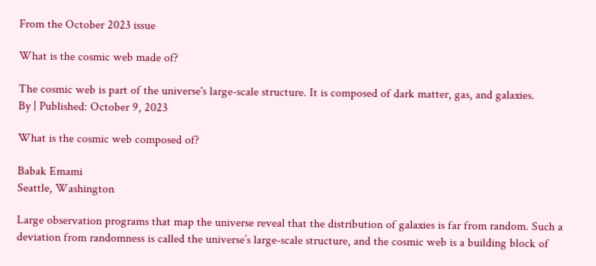From the October 2023 issue

What is the cosmic web made of?

The cosmic web is part of the universe's large-scale structure. It is composed of dark matter, gas, and galaxies.
By | Published: October 9, 2023

What is the cosmic web composed of?

Babak Emami
Seattle, Washington

Large observation programs that map the universe reveal that the distribution of galaxies is far from random. Such a deviation from randomness is called the universe’s large-scale structure, and the cosmic web is a building block of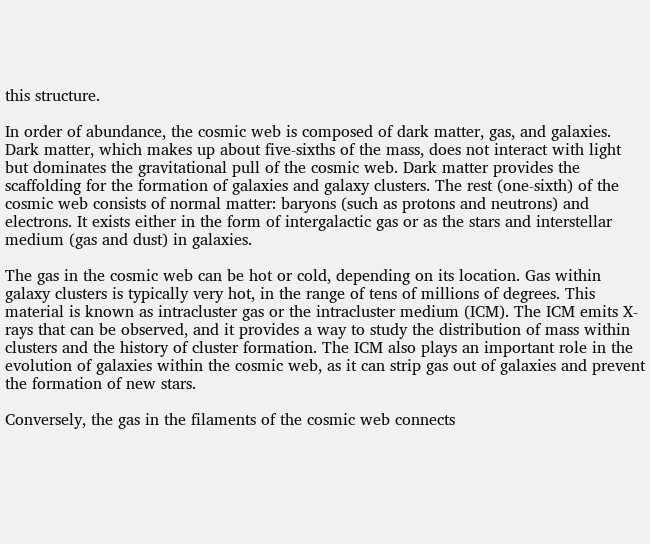this structure.

In order of abundance, the cosmic web is composed of dark matter, gas, and galaxies. Dark matter, which makes up about five-sixths of the mass, does not interact with light but dominates the gravitational pull of the cosmic web. Dark matter provides the scaffolding for the formation of galaxies and galaxy clusters. The rest (one-sixth) of the cosmic web consists of normal matter: baryons (such as protons and neutrons) and electrons. It exists either in the form of intergalactic gas or as the stars and interstellar medium (gas and dust) in galaxies.

The gas in the cosmic web can be hot or cold, depending on its location. Gas within galaxy clusters is typically very hot, in the range of tens of millions of degrees. This material is known as intracluster gas or the intracluster medium (ICM). The ICM emits X-rays that can be observed, and it provides a way to study the distribution of mass within clusters and the history of cluster formation. The ICM also plays an important role in the evolution of galaxies within the cosmic web, as it can strip gas out of galaxies and prevent the formation of new stars.

Conversely, the gas in the filaments of the cosmic web connects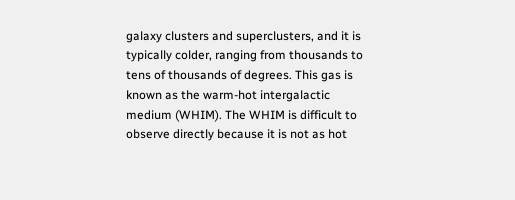galaxy clusters and superclusters, and it is typically colder, ranging from thousands to tens of thousands of degrees. This gas is known as the warm-hot intergalactic medium (WHIM). The WHIM is difficult to observe directly because it is not as hot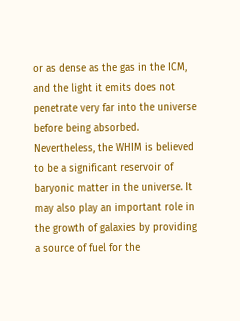or as dense as the gas in the ICM, and the light it emits does not penetrate very far into the universe before being absorbed. Nevertheless, the WHIM is believed to be a significant reservoir of baryonic matter in the universe. It may also play an important role in the growth of galaxies by providing a source of fuel for the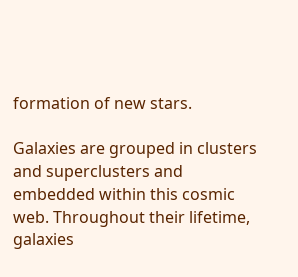formation of new stars.

Galaxies are grouped in clusters and superclusters and embedded within this cosmic web. Throughout their lifetime, galaxies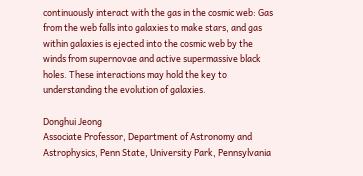continuously interact with the gas in the cosmic web: Gas from the web falls into galaxies to make stars, and gas within galaxies is ejected into the cosmic web by the winds from supernovae and active supermassive black holes. These interactions may hold the key to understanding the evolution of galaxies.

Donghui Jeong
Associate Professor, Department of Astronomy and Astrophysics, Penn State, University Park, Pennsylvania